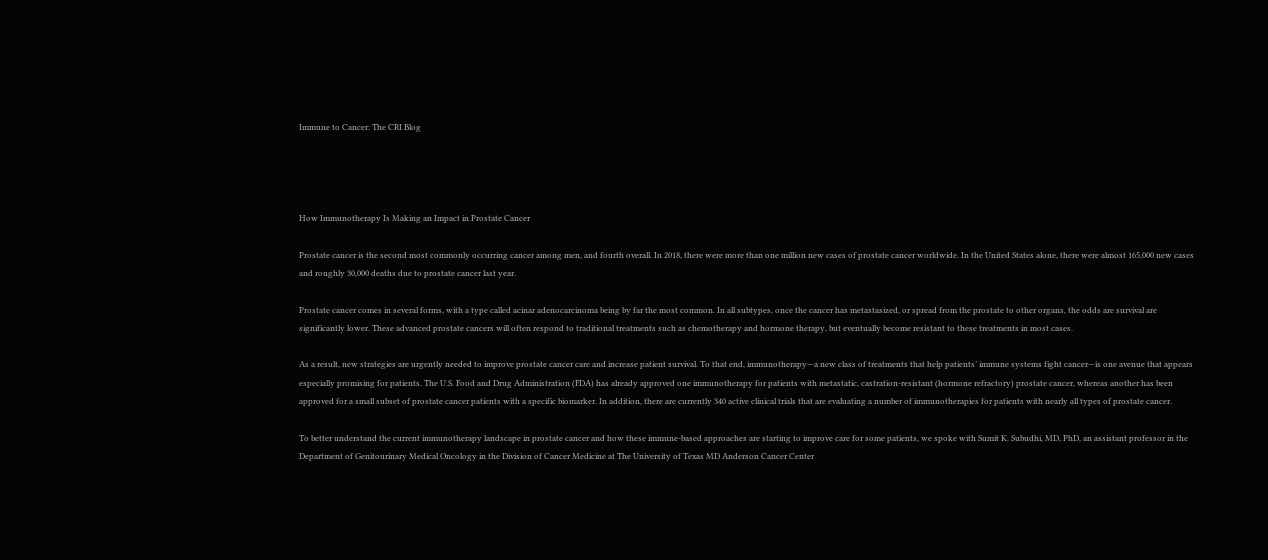Immune to Cancer: The CRI Blog




How Immunotherapy Is Making an Impact in Prostate Cancer

Prostate cancer is the second most commonly occurring cancer among men, and fourth overall. In 2018, there were more than one million new cases of prostate cancer worldwide. In the United States alone, there were almost 165,000 new cases and roughly 30,000 deaths due to prostate cancer last year.

Prostate cancer comes in several forms, with a type called acinar adenocarcinoma being by far the most common. In all subtypes, once the cancer has metastasized, or spread from the prostate to other organs, the odds are survival are significantly lower. These advanced prostate cancers will often respond to traditional treatments such as chemotherapy and hormone therapy, but eventually become resistant to these treatments in most cases.

As a result, new strategies are urgently needed to improve prostate cancer care and increase patient survival. To that end, immunotherapy—a new class of treatments that help patients’ immune systems fight cancer—is one avenue that appears especially promising for patients. The U.S. Food and Drug Administration (FDA) has already approved one immunotherapy for patients with metastatic, castration-resistant (hormone refractory) prostate cancer, whereas another has been approved for a small subset of prostate cancer patients with a specific biomarker. In addition, there are currently 340 active clinical trials that are evaluating a number of immunotherapies for patients with nearly all types of prostate cancer.

To better understand the current immunotherapy landscape in prostate cancer and how these immune-based approaches are starting to improve care for some patients, we spoke with Sumit K. Subudhi, MD, PhD, an assistant professor in the Department of Genitourinary Medical Oncology in the Division of Cancer Medicine at The University of Texas MD Anderson Cancer Center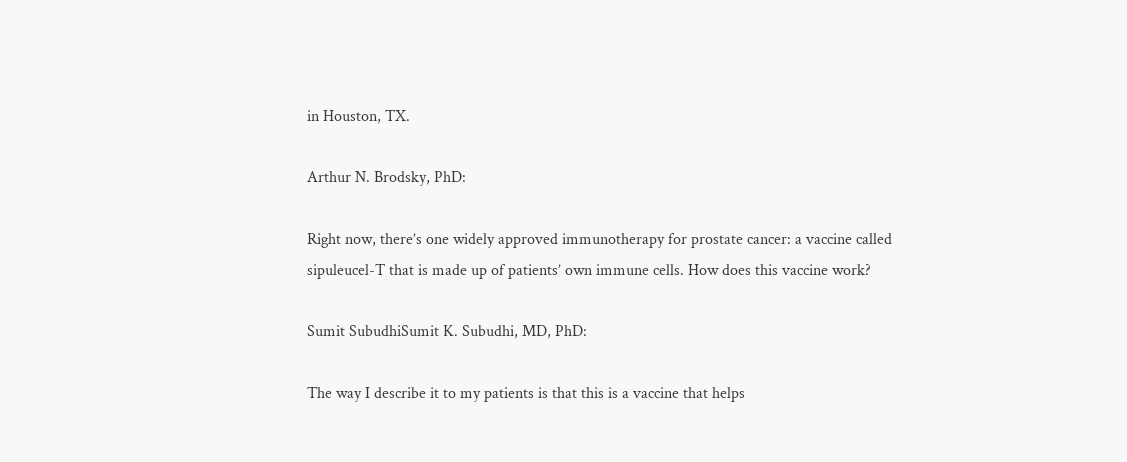in Houston, TX.

Arthur N. Brodsky, PhD:

Right now, there’s one widely approved immunotherapy for prostate cancer: a vaccine called sipuleucel-T that is made up of patients’ own immune cells. How does this vaccine work?

Sumit SubudhiSumit K. Subudhi, MD, PhD:

The way I describe it to my patients is that this is a vaccine that helps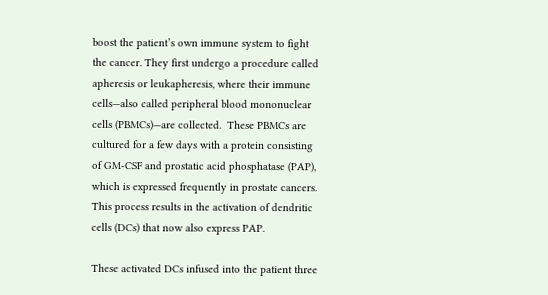boost the patient’s own immune system to fight the cancer. They first undergo a procedure called apheresis or leukapheresis, where their immune cells—also called peripheral blood mononuclear cells (PBMCs)—are collected.  These PBMCs are cultured for a few days with a protein consisting of GM-CSF and prostatic acid phosphatase (PAP), which is expressed frequently in prostate cancers. This process results in the activation of dendritic cells (DCs) that now also express PAP.

These activated DCs infused into the patient three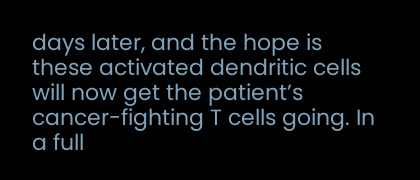days later, and the hope is these activated dendritic cells will now get the patient’s cancer-fighting T cells going. In a full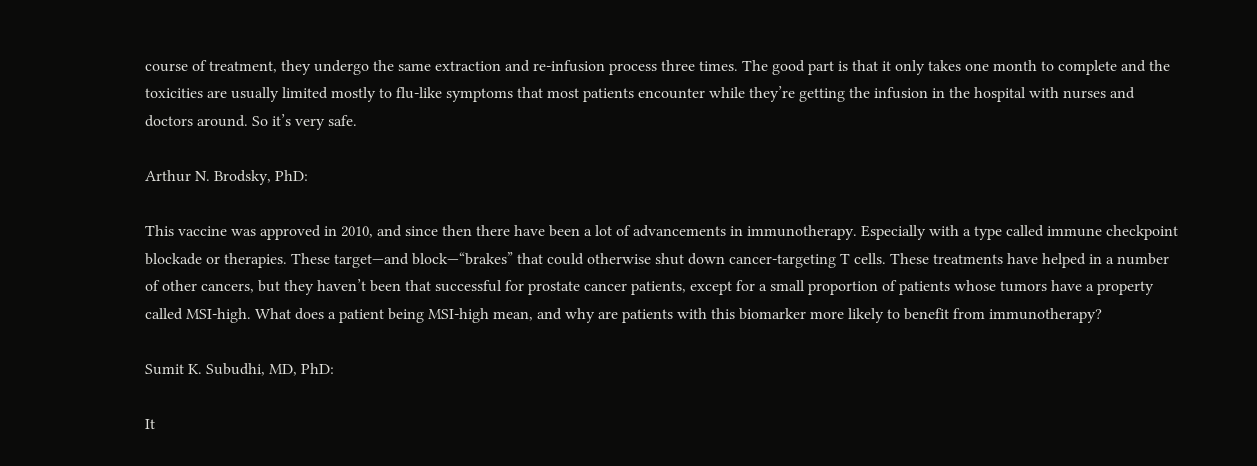course of treatment, they undergo the same extraction and re-infusion process three times. The good part is that it only takes one month to complete and the toxicities are usually limited mostly to flu-like symptoms that most patients encounter while they’re getting the infusion in the hospital with nurses and doctors around. So it’s very safe.

Arthur N. Brodsky, PhD:

This vaccine was approved in 2010, and since then there have been a lot of advancements in immunotherapy. Especially with a type called immune checkpoint blockade or therapies. These target—and block—“brakes” that could otherwise shut down cancer-targeting T cells. These treatments have helped in a number of other cancers, but they haven’t been that successful for prostate cancer patients, except for a small proportion of patients whose tumors have a property called MSI-high. What does a patient being MSI-high mean, and why are patients with this biomarker more likely to benefit from immunotherapy?

Sumit K. Subudhi, MD, PhD:

It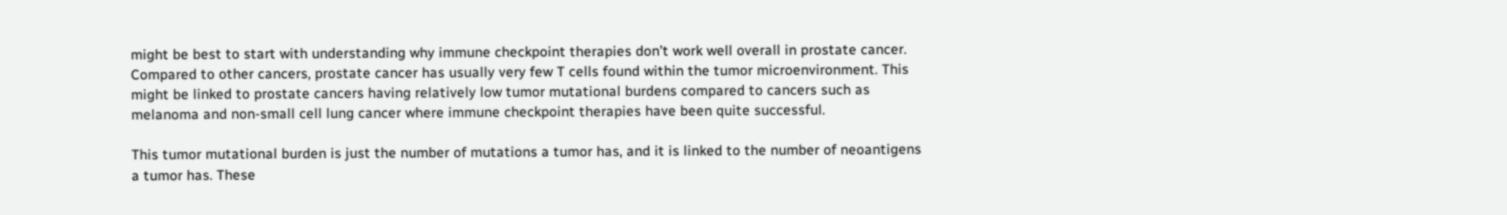might be best to start with understanding why immune checkpoint therapies don’t work well overall in prostate cancer. Compared to other cancers, prostate cancer has usually very few T cells found within the tumor microenvironment. This might be linked to prostate cancers having relatively low tumor mutational burdens compared to cancers such as melanoma and non-small cell lung cancer where immune checkpoint therapies have been quite successful.

This tumor mutational burden is just the number of mutations a tumor has, and it is linked to the number of neoantigens a tumor has. These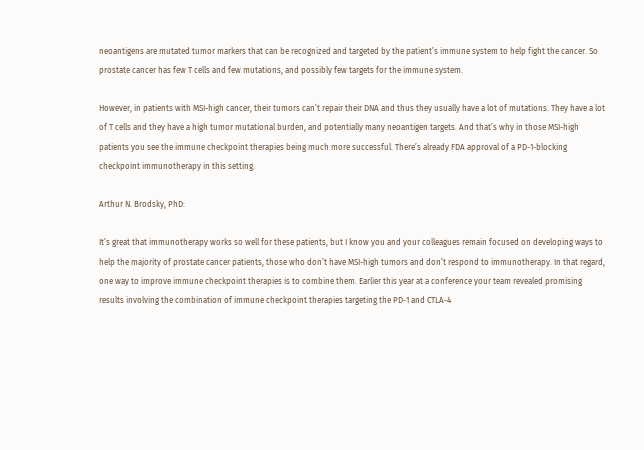neoantigens are mutated tumor markers that can be recognized and targeted by the patient’s immune system to help fight the cancer. So prostate cancer has few T cells and few mutations, and possibly few targets for the immune system.

However, in patients with MSI-high cancer, their tumors can’t repair their DNA and thus they usually have a lot of mutations. They have a lot of T cells and they have a high tumor mutational burden, and potentially many neoantigen targets. And that’s why in those MSI-high patients you see the immune checkpoint therapies being much more successful. There’s already FDA approval of a PD-1-blocking checkpoint immunotherapy in this setting.

Arthur N. Brodsky, PhD:

It’s great that immunotherapy works so well for these patients, but I know you and your colleagues remain focused on developing ways to help the majority of prostate cancer patients, those who don’t have MSI-high tumors and don’t respond to immunotherapy. In that regard, one way to improve immune checkpoint therapies is to combine them. Earlier this year at a conference your team revealed promising results involving the combination of immune checkpoint therapies targeting the PD-1 and CTLA-4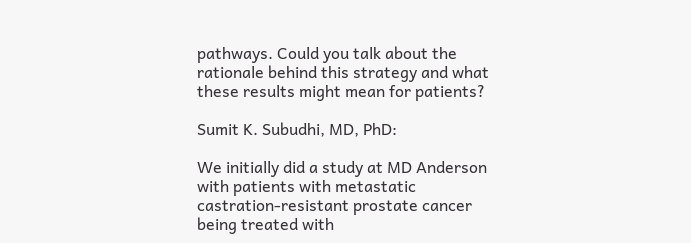pathways. Could you talk about the rationale behind this strategy and what these results might mean for patients?

Sumit K. Subudhi, MD, PhD:

We initially did a study at MD Anderson with patients with metastatic castration-resistant prostate cancer being treated with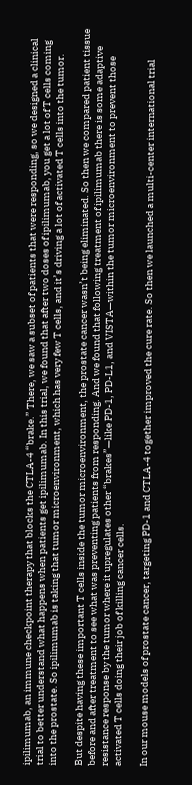ipilimumab, an immune checkpoint therapy that blocks the CTLA-4 “brake.” There, we saw a subset of patients that were responding, so we designed a clinical trial to better understand what happens when patients get ipilimumab. In this trial, we found that after two doses of ipilimumab, you get a lot of T cells coming into the prostate. So ipilimumab is taking that tumor microenvironment, which has very few T cells, and it’s driving a lot of activated T cells into the tumor.

But despite having these important T cells inside the tumor microenvironment, the prostate cancer wasn’t being eliminated. So then we compared patient tissue before and after treatment to see what was preventing patients from responding. And we found that following treatment of ipilimumab there is some adaptive resistance response by the tumor where it upregulates other “brakes”—like PD-1, PD-L1, and VISTA—within the tumor microenvironment to prevent those activated T cells doing their job of killing cancer cells.

In our mouse models of prostate cancer, targeting PD-1 and CTLA-4 together improved the cure rate. So then we launched a multi-center international trial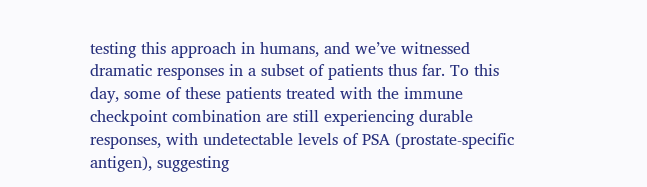testing this approach in humans, and we’ve witnessed dramatic responses in a subset of patients thus far. To this day, some of these patients treated with the immune checkpoint combination are still experiencing durable responses, with undetectable levels of PSA (prostate-specific antigen), suggesting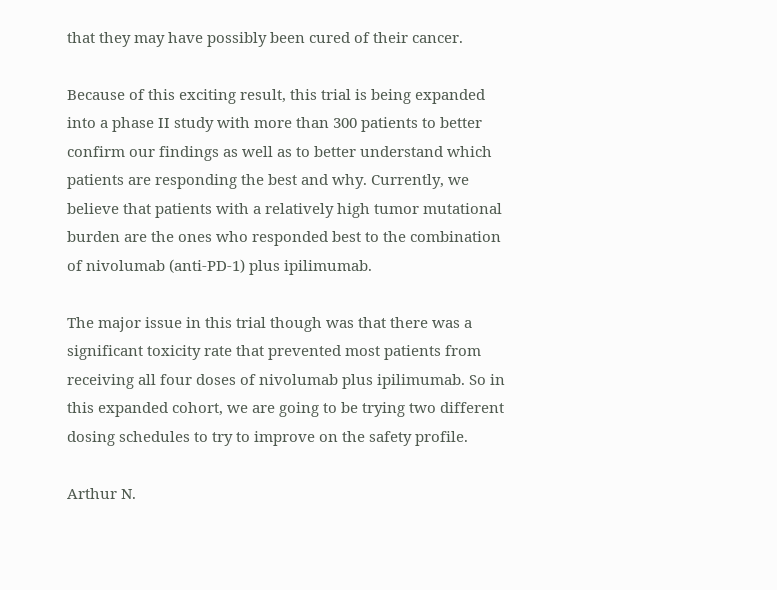that they may have possibly been cured of their cancer.

Because of this exciting result, this trial is being expanded into a phase II study with more than 300 patients to better confirm our findings as well as to better understand which patients are responding the best and why. Currently, we believe that patients with a relatively high tumor mutational burden are the ones who responded best to the combination of nivolumab (anti-PD-1) plus ipilimumab.

The major issue in this trial though was that there was a significant toxicity rate that prevented most patients from receiving all four doses of nivolumab plus ipilimumab. So in this expanded cohort, we are going to be trying two different dosing schedules to try to improve on the safety profile.

Arthur N.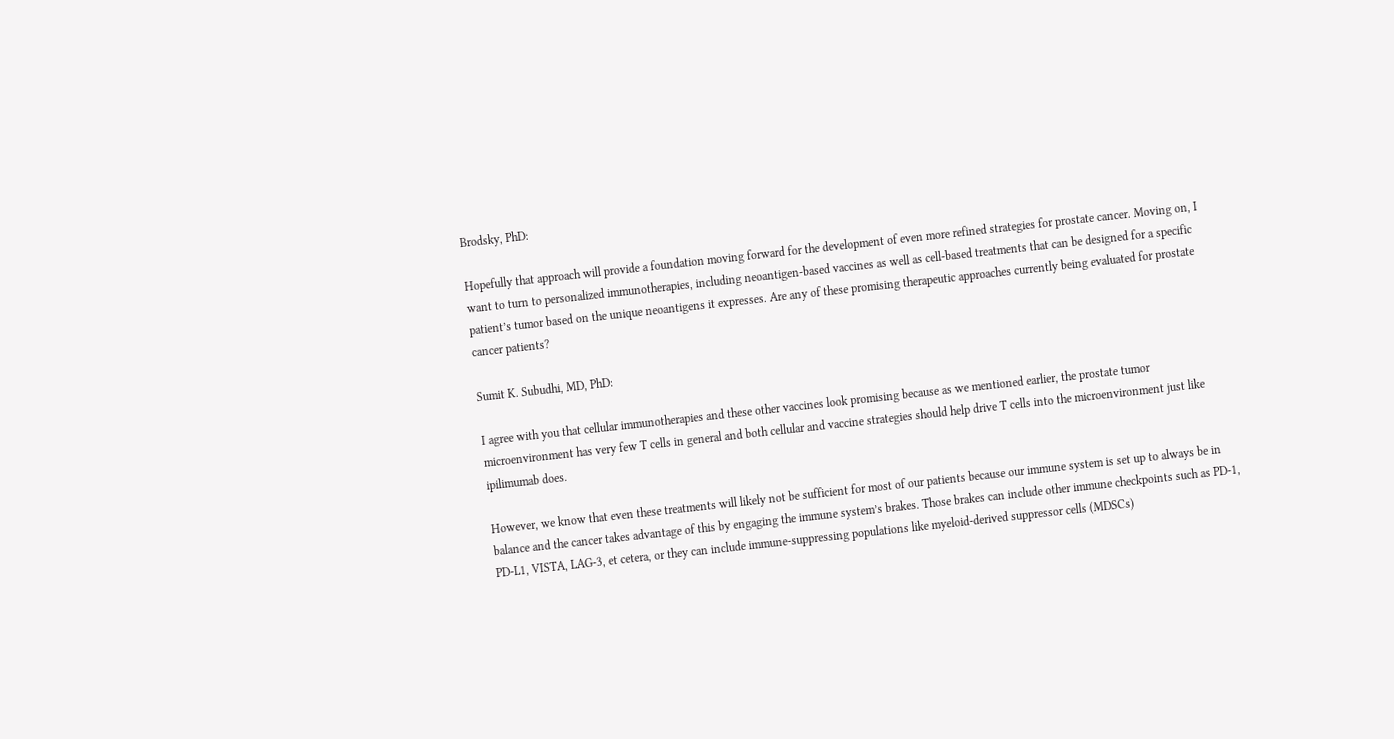Brodsky, PhD:

Hopefully that approach will provide a foundation moving forward for the development of even more refined strategies for prostate cancer. Moving on, I want to turn to personalized immunotherapies, including neoantigen-based vaccines as well as cell-based treatments that can be designed for a specific patient’s tumor based on the unique neoantigens it expresses. Are any of these promising therapeutic approaches currently being evaluated for prostate cancer patients?

Sumit K. Subudhi, MD, PhD:

I agree with you that cellular immunotherapies and these other vaccines look promising because as we mentioned earlier, the prostate tumor microenvironment has very few T cells in general and both cellular and vaccine strategies should help drive T cells into the microenvironment just like ipilimumab does.

However, we know that even these treatments will likely not be sufficient for most of our patients because our immune system is set up to always be in balance and the cancer takes advantage of this by engaging the immune system’s brakes. Those brakes can include other immune checkpoints such as PD-1, PD-L1, VISTA, LAG-3, et cetera, or they can include immune-suppressing populations like myeloid-derived suppressor cells (MDSCs)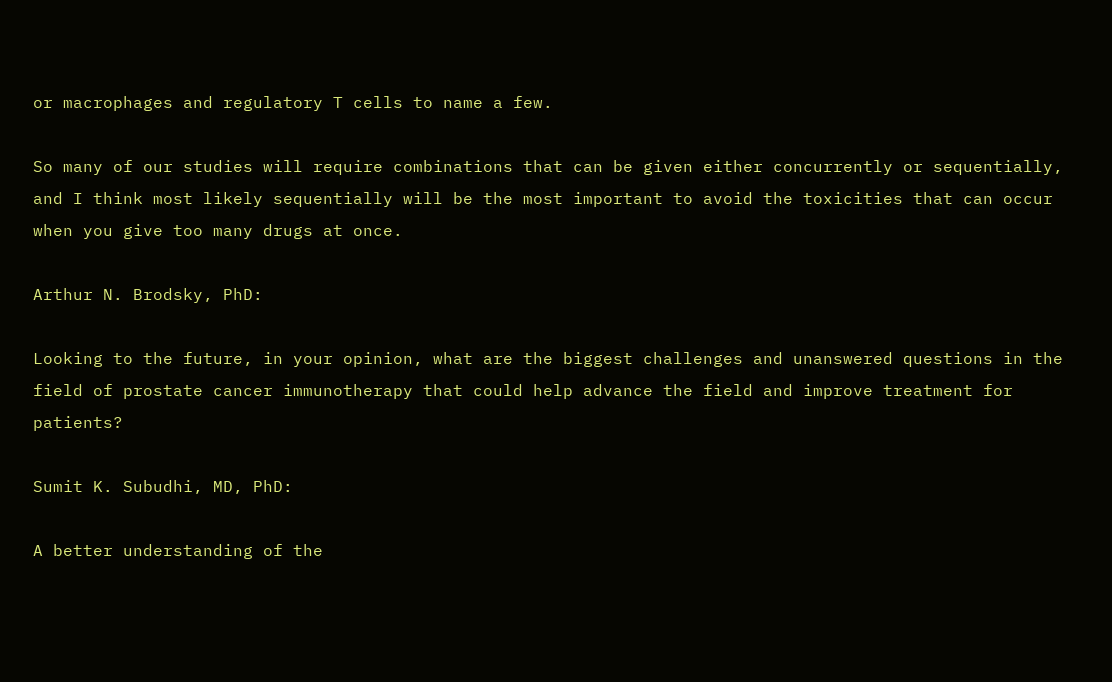or macrophages and regulatory T cells to name a few.

So many of our studies will require combinations that can be given either concurrently or sequentially, and I think most likely sequentially will be the most important to avoid the toxicities that can occur when you give too many drugs at once.

Arthur N. Brodsky, PhD:

Looking to the future, in your opinion, what are the biggest challenges and unanswered questions in the field of prostate cancer immunotherapy that could help advance the field and improve treatment for patients?

Sumit K. Subudhi, MD, PhD:

A better understanding of the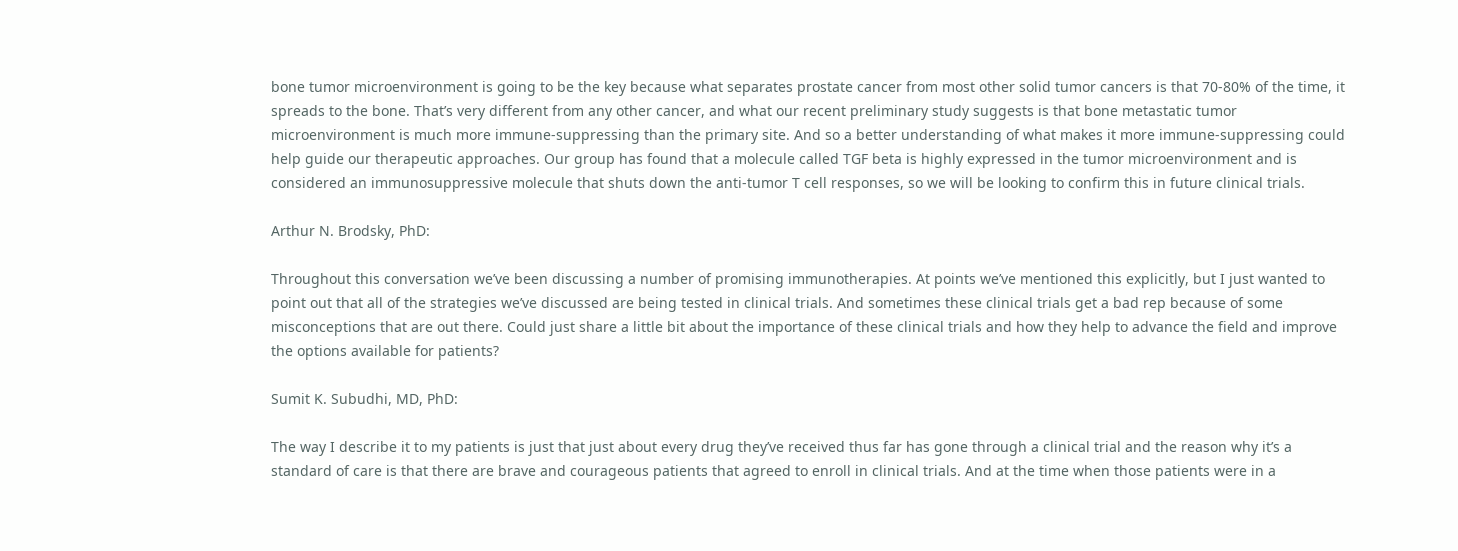bone tumor microenvironment is going to be the key because what separates prostate cancer from most other solid tumor cancers is that 70-80% of the time, it spreads to the bone. That’s very different from any other cancer, and what our recent preliminary study suggests is that bone metastatic tumor microenvironment is much more immune-suppressing than the primary site. And so a better understanding of what makes it more immune-suppressing could help guide our therapeutic approaches. Our group has found that a molecule called TGF beta is highly expressed in the tumor microenvironment and is considered an immunosuppressive molecule that shuts down the anti-tumor T cell responses, so we will be looking to confirm this in future clinical trials.

Arthur N. Brodsky, PhD:

Throughout this conversation we’ve been discussing a number of promising immunotherapies. At points we’ve mentioned this explicitly, but I just wanted to point out that all of the strategies we’ve discussed are being tested in clinical trials. And sometimes these clinical trials get a bad rep because of some misconceptions that are out there. Could just share a little bit about the importance of these clinical trials and how they help to advance the field and improve the options available for patients?

Sumit K. Subudhi, MD, PhD:

The way I describe it to my patients is just that just about every drug they’ve received thus far has gone through a clinical trial and the reason why it’s a standard of care is that there are brave and courageous patients that agreed to enroll in clinical trials. And at the time when those patients were in a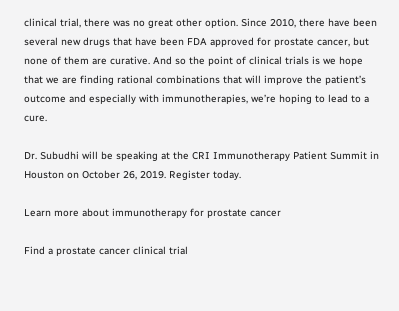clinical trial, there was no great other option. Since 2010, there have been several new drugs that have been FDA approved for prostate cancer, but none of them are curative. And so the point of clinical trials is we hope that we are finding rational combinations that will improve the patient’s outcome and especially with immunotherapies, we’re hoping to lead to a cure.

Dr. Subudhi will be speaking at the CRI Immunotherapy Patient Summit in Houston on October 26, 2019. Register today.

Learn more about immunotherapy for prostate cancer

Find a prostate cancer clinical trial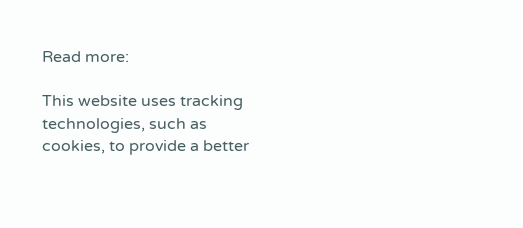Read more:

This website uses tracking technologies, such as cookies, to provide a better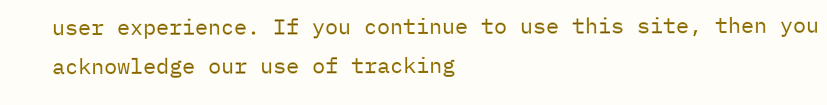user experience. If you continue to use this site, then you acknowledge our use of tracking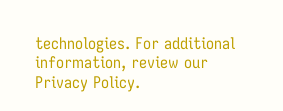technologies. For additional information, review our Privacy Policy.